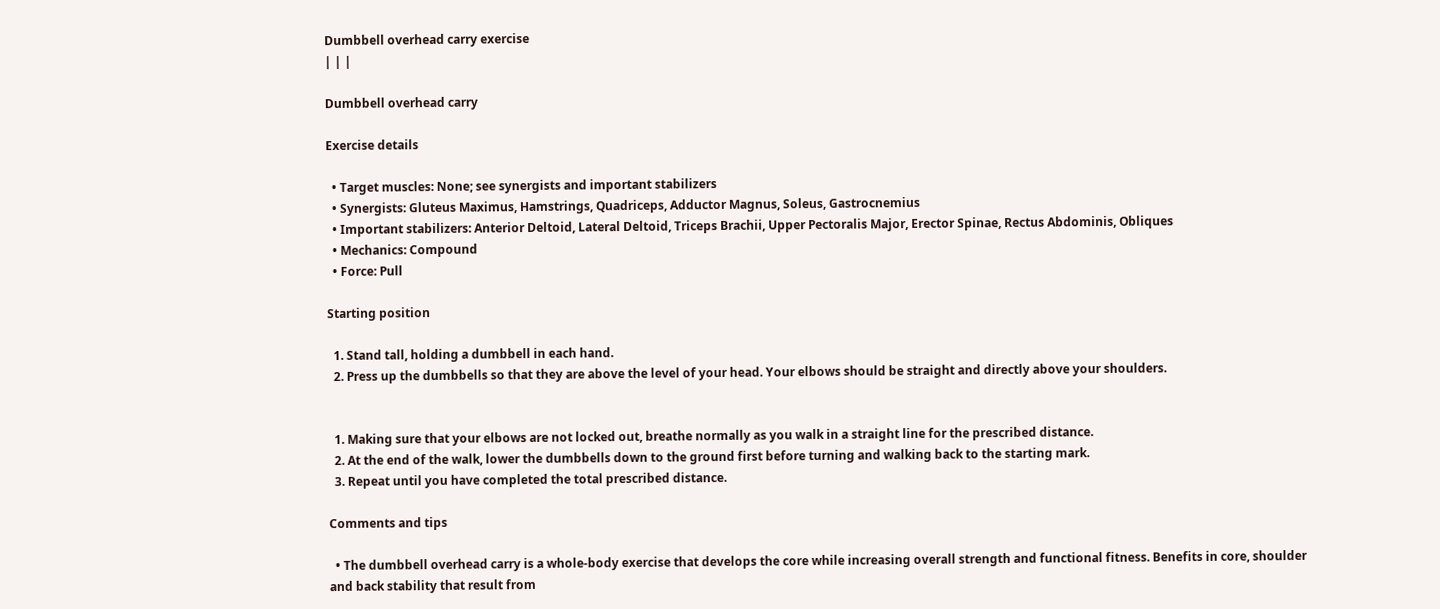Dumbbell overhead carry exercise
| | |

Dumbbell overhead carry

Exercise details

  • Target muscles: None; see synergists and important stabilizers
  • Synergists: Gluteus Maximus, Hamstrings, Quadriceps, Adductor Magnus, Soleus, Gastrocnemius
  • Important stabilizers: Anterior Deltoid, Lateral Deltoid, Triceps Brachii, Upper Pectoralis Major, Erector Spinae, Rectus Abdominis, Obliques
  • Mechanics: Compound
  • Force: Pull

Starting position

  1. Stand tall, holding a dumbbell in each hand.
  2. Press up the dumbbells so that they are above the level of your head. Your elbows should be straight and directly above your shoulders.


  1. Making sure that your elbows are not locked out, breathe normally as you walk in a straight line for the prescribed distance.
  2. At the end of the walk, lower the dumbbells down to the ground first before turning and walking back to the starting mark.
  3. Repeat until you have completed the total prescribed distance.

Comments and tips

  • The dumbbell overhead carry is a whole-body exercise that develops the core while increasing overall strength and functional fitness. Benefits in core, shoulder and back stability that result from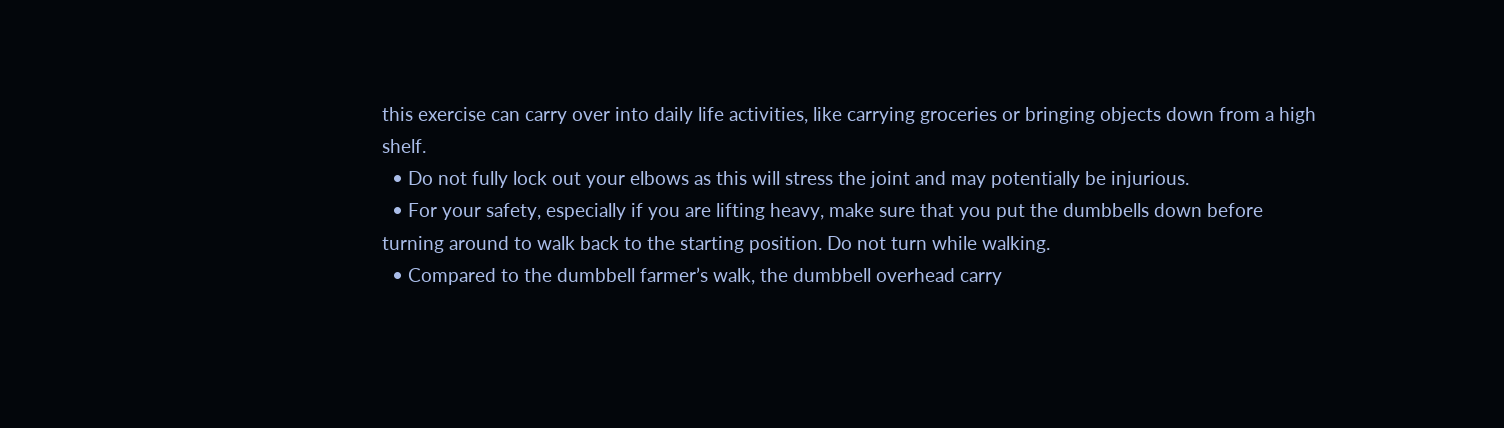this exercise can carry over into daily life activities, like carrying groceries or bringing objects down from a high shelf.
  • Do not fully lock out your elbows as this will stress the joint and may potentially be injurious.
  • For your safety, especially if you are lifting heavy, make sure that you put the dumbbells down before turning around to walk back to the starting position. Do not turn while walking.
  • Compared to the dumbbell farmer’s walk, the dumbbell overhead carry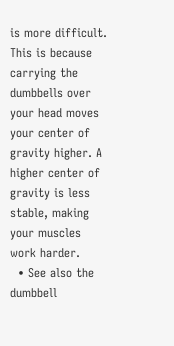is more difficult. This is because carrying the dumbbells over your head moves your center of gravity higher. A higher center of gravity is less stable, making your muscles work harder.
  • See also the dumbbell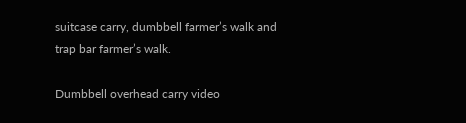suitcase carry, dumbbell farmer’s walk and trap bar farmer’s walk.

Dumbbell overhead carry video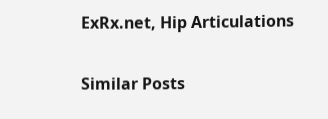ExRx.net, Hip Articulations

Similar Posts